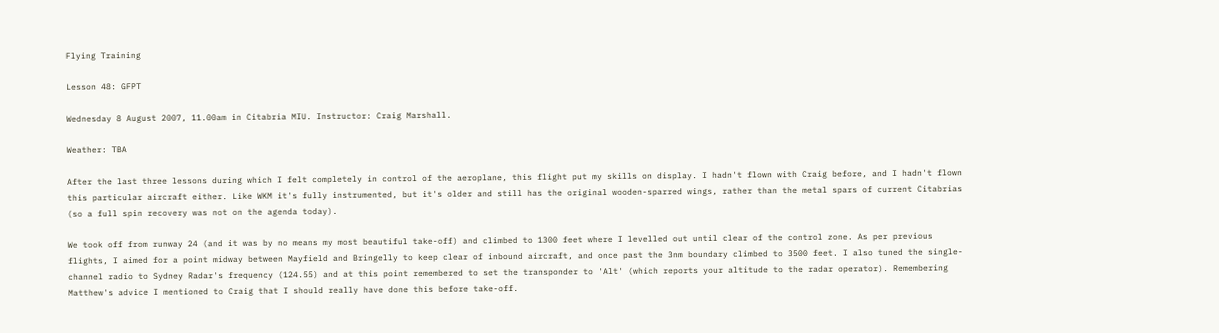Flying Training

Lesson 48: GFPT

Wednesday 8 August 2007, 11.00am in Citabria MIU. Instructor: Craig Marshall.

Weather: TBA

After the last three lessons during which I felt completely in control of the aeroplane, this flight put my skills on display. I hadn't flown with Craig before, and I hadn't flown this particular aircraft either. Like WKM it's fully instrumented, but it's older and still has the original wooden-sparred wings, rather than the metal spars of current Citabrias (so a full spin recovery was not on the agenda today).

We took off from runway 24 (and it was by no means my most beautiful take-off) and climbed to 1300 feet where I levelled out until clear of the control zone. As per previous flights, I aimed for a point midway between Mayfield and Bringelly to keep clear of inbound aircraft, and once past the 3nm boundary climbed to 3500 feet. I also tuned the single-channel radio to Sydney Radar's frequency (124.55) and at this point remembered to set the transponder to 'Alt' (which reports your altitude to the radar operator). Remembering Matthew's advice I mentioned to Craig that I should really have done this before take-off.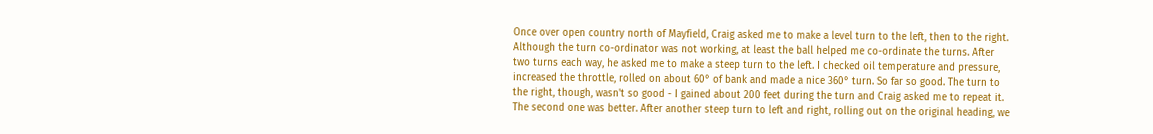Once over open country north of Mayfield, Craig asked me to make a level turn to the left, then to the right. Although the turn co-ordinator was not working, at least the ball helped me co-ordinate the turns. After two turns each way, he asked me to make a steep turn to the left. I checked oil temperature and pressure, increased the throttle, rolled on about 60° of bank and made a nice 360° turn. So far so good. The turn to the right, though, wasn't so good - I gained about 200 feet during the turn and Craig asked me to repeat it. The second one was better. After another steep turn to left and right, rolling out on the original heading, we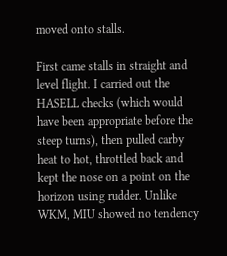moved onto stalls.

First came stalls in straight and level flight. I carried out the HASELL checks (which would have been appropriate before the steep turns), then pulled carby heat to hot, throttled back and kept the nose on a point on the horizon using rudder. Unlike WKM, MIU showed no tendency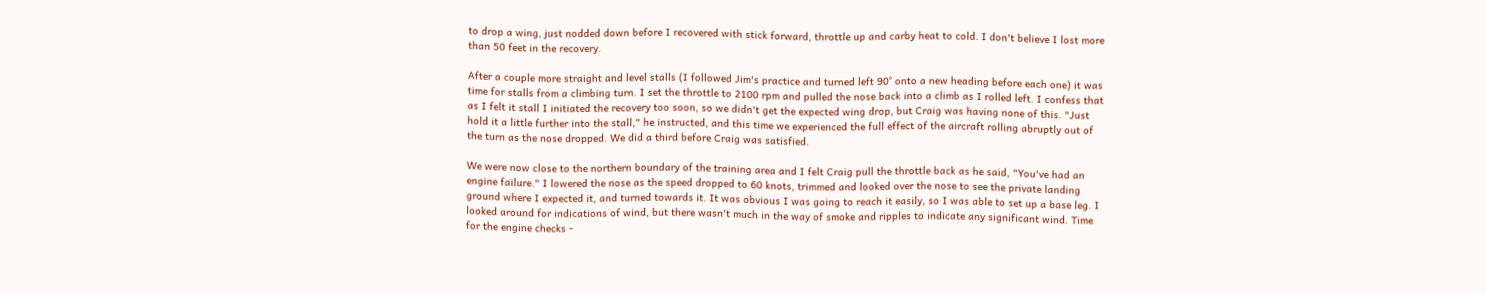to drop a wing, just nodded down before I recovered with stick forward, throttle up and carby heat to cold. I don't believe I lost more than 50 feet in the recovery.

After a couple more straight and level stalls (I followed Jim's practice and turned left 90° onto a new heading before each one) it was time for stalls from a climbing turn. I set the throttle to 2100 rpm and pulled the nose back into a climb as I rolled left. I confess that as I felt it stall I initiated the recovery too soon, so we didn't get the expected wing drop, but Craig was having none of this. "Just hold it a little further into the stall," he instructed, and this time we experienced the full effect of the aircraft rolling abruptly out of the turn as the nose dropped. We did a third before Craig was satisfied.

We were now close to the northern boundary of the training area and I felt Craig pull the throttle back as he said, "You've had an engine failure." I lowered the nose as the speed dropped to 60 knots, trimmed and looked over the nose to see the private landing ground where I expected it, and turned towards it. It was obvious I was going to reach it easily, so I was able to set up a base leg. I looked around for indications of wind, but there wasn't much in the way of smoke and ripples to indicate any significant wind. Time for the engine checks -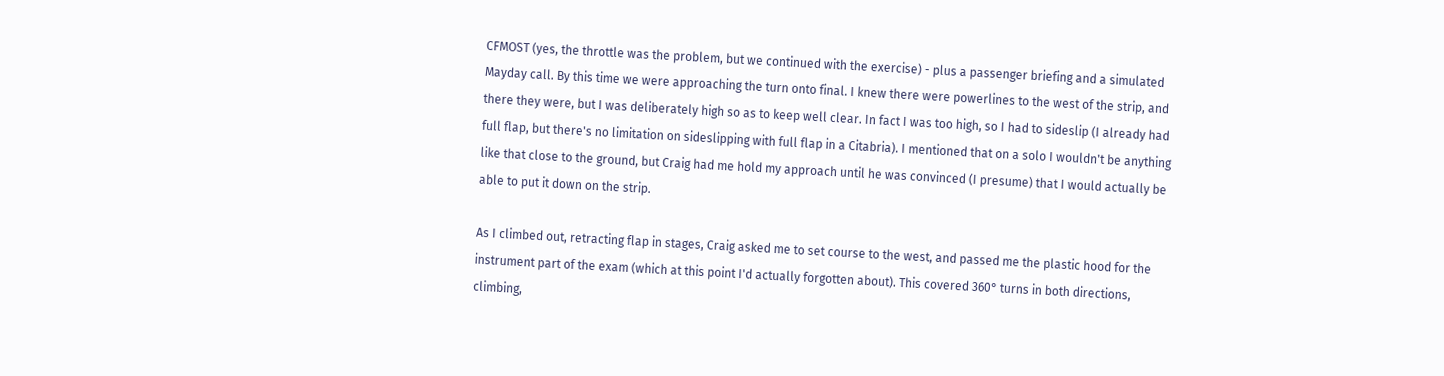CFMOST (yes, the throttle was the problem, but we continued with the exercise) - plus a passenger briefing and a simulated Mayday call. By this time we were approaching the turn onto final. I knew there were powerlines to the west of the strip, and there they were, but I was deliberately high so as to keep well clear. In fact I was too high, so I had to sideslip (I already had full flap, but there's no limitation on sideslipping with full flap in a Citabria). I mentioned that on a solo I wouldn't be anything like that close to the ground, but Craig had me hold my approach until he was convinced (I presume) that I would actually be able to put it down on the strip.

As I climbed out, retracting flap in stages, Craig asked me to set course to the west, and passed me the plastic hood for the instrument part of the exam (which at this point I'd actually forgotten about). This covered 360° turns in both directions, climbing,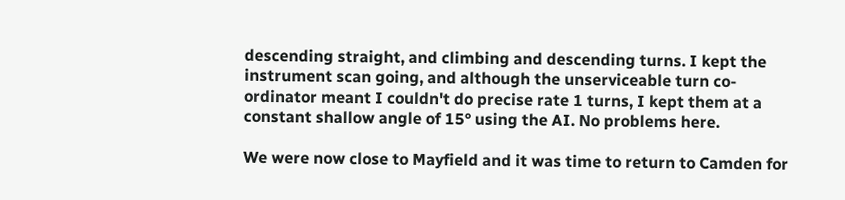descending straight, and climbing and descending turns. I kept the instrument scan going, and although the unserviceable turn co-ordinator meant I couldn't do precise rate 1 turns, I kept them at a constant shallow angle of 15° using the AI. No problems here.

We were now close to Mayfield and it was time to return to Camden for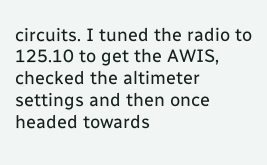circuits. I tuned the radio to 125.10 to get the AWIS, checked the altimeter settings and then once headed towards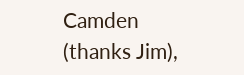Camden (thanks Jim),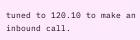tuned to 120.10 to make an inbound call.